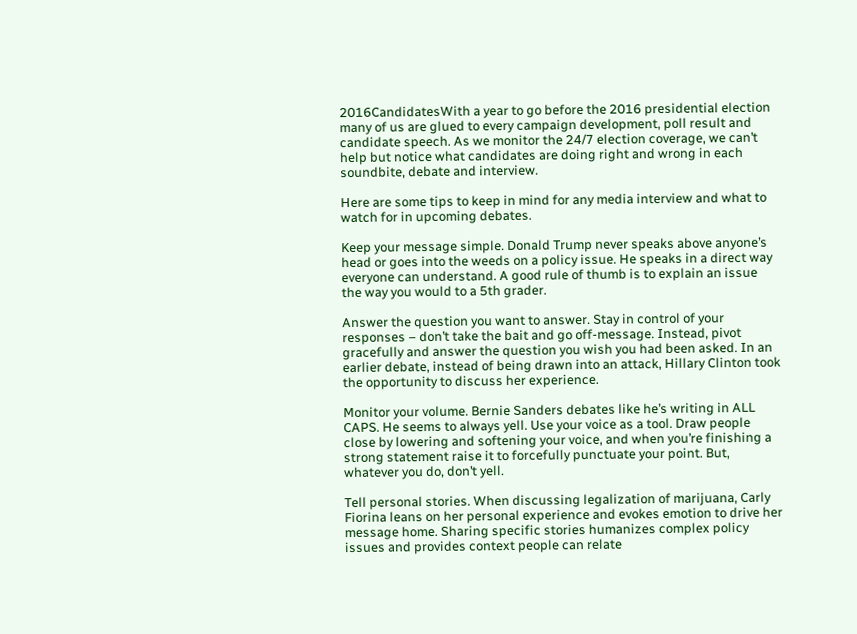2016CandidatesWith a year to go before the 2016 presidential election many of us are glued to every campaign development, poll result and candidate speech. As we monitor the 24/7 election coverage, we can’t help but notice what candidates are doing right and wrong in each soundbite, debate and interview.

Here are some tips to keep in mind for any media interview and what to watch for in upcoming debates.

Keep your message simple. Donald Trump never speaks above anyone’s head or goes into the weeds on a policy issue. He speaks in a direct way everyone can understand. A good rule of thumb is to explain an issue the way you would to a 5th grader.

Answer the question you want to answer. Stay in control of your responses – don’t take the bait and go off-message. Instead, pivot gracefully and answer the question you wish you had been asked. In an earlier debate, instead of being drawn into an attack, Hillary Clinton took the opportunity to discuss her experience.

Monitor your volume. Bernie Sanders debates like he’s writing in ALL CAPS. He seems to always yell. Use your voice as a tool. Draw people close by lowering and softening your voice, and when you’re finishing a strong statement raise it to forcefully punctuate your point. But, whatever you do, don’t yell.

Tell personal stories. When discussing legalization of marijuana, Carly Fiorina leans on her personal experience and evokes emotion to drive her message home. Sharing specific stories humanizes complex policy issues and provides context people can relate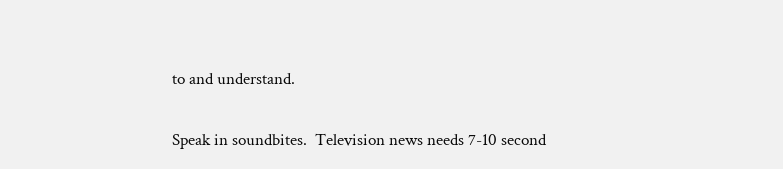to and understand.

Speak in soundbites.  Television news needs 7-10 second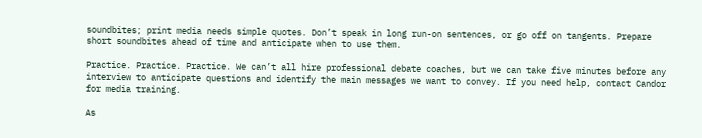soundbites; print media needs simple quotes. Don’t speak in long run-on sentences, or go off on tangents. Prepare short soundbites ahead of time and anticipate when to use them.

Practice. Practice. Practice. We can’t all hire professional debate coaches, but we can take five minutes before any interview to anticipate questions and identify the main messages we want to convey. If you need help, contact Candor for media training.

As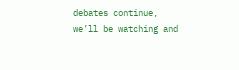debates continue, we’ll be watching and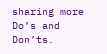sharing more Do’s and Don’ts.